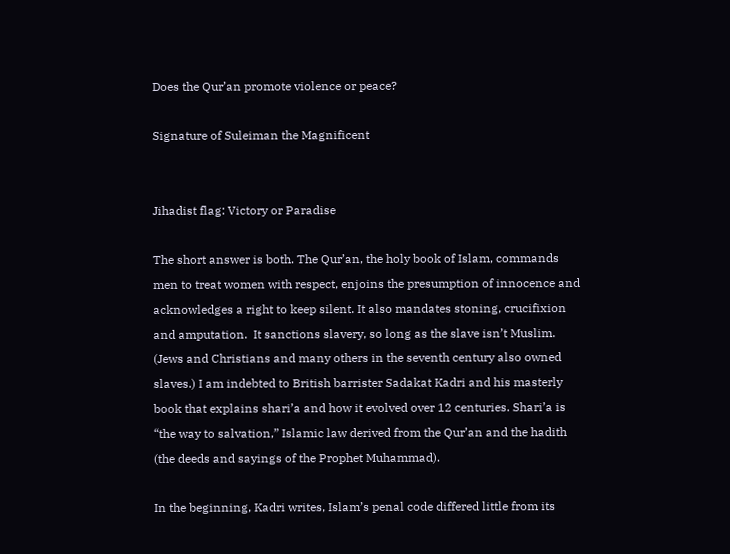Does the Qur’an promote violence or peace?

Signature of Suleiman the Magnificent


Jihadist flag: Victory or Paradise

The short answer is both. The Qur’an, the holy book of Islam, commands men to treat women with respect, enjoins the presumption of innocence and acknowledges a right to keep silent. It also mandates stoning, crucifixion and amputation.  It sanctions slavery, so long as the slave isn’t Muslim. (Jews and Christians and many others in the seventh century also owned slaves.) I am indebted to British barrister Sadakat Kadri and his masterly book that explains shari’a and how it evolved over 12 centuries. Shari’a is “the way to salvation,” Islamic law derived from the Qur’an and the hadith (the deeds and sayings of the Prophet Muhammad).

In the beginning, Kadri writes, Islam’s penal code differed little from its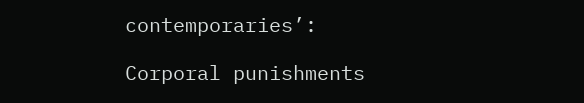contemporaries’:

Corporal punishments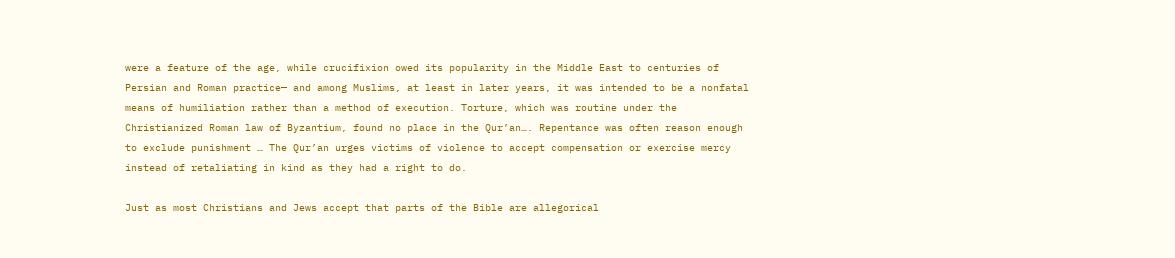were a feature of the age, while crucifixion owed its popularity in the Middle East to centuries of Persian and Roman practice— and among Muslims, at least in later years, it was intended to be a nonfatal means of humiliation rather than a method of execution. Torture, which was routine under the Christianized Roman law of Byzantium, found no place in the Qur’an…. Repentance was often reason enough to exclude punishment … The Qur’an urges victims of violence to accept compensation or exercise mercy instead of retaliating in kind as they had a right to do.

Just as most Christians and Jews accept that parts of the Bible are allegorical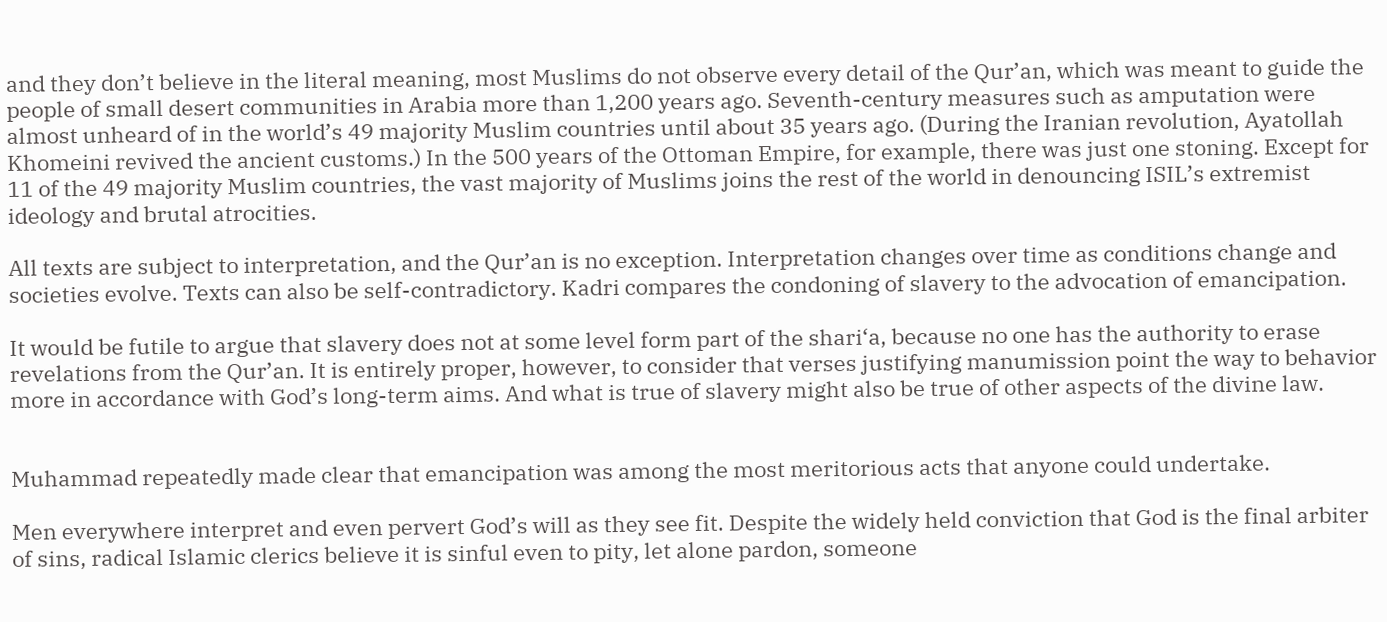and they don’t believe in the literal meaning, most Muslims do not observe every detail of the Qur’an, which was meant to guide the people of small desert communities in Arabia more than 1,200 years ago. Seventh-century measures such as amputation were almost unheard of in the world’s 49 majority Muslim countries until about 35 years ago. (During the Iranian revolution, Ayatollah Khomeini revived the ancient customs.) In the 500 years of the Ottoman Empire, for example, there was just one stoning. Except for 11 of the 49 majority Muslim countries, the vast majority of Muslims joins the rest of the world in denouncing ISIL’s extremist ideology and brutal atrocities.

All texts are subject to interpretation, and the Qur’an is no exception. Interpretation changes over time as conditions change and societies evolve. Texts can also be self-contradictory. Kadri compares the condoning of slavery to the advocation of emancipation.

It would be futile to argue that slavery does not at some level form part of the shari‘a, because no one has the authority to erase revelations from the Qur’an. It is entirely proper, however, to consider that verses justifying manumission point the way to behavior more in accordance with God’s long-term aims. And what is true of slavery might also be true of other aspects of the divine law.


Muhammad repeatedly made clear that emancipation was among the most meritorious acts that anyone could undertake.

Men everywhere interpret and even pervert God’s will as they see fit. Despite the widely held conviction that God is the final arbiter of sins, radical Islamic clerics believe it is sinful even to pity, let alone pardon, someone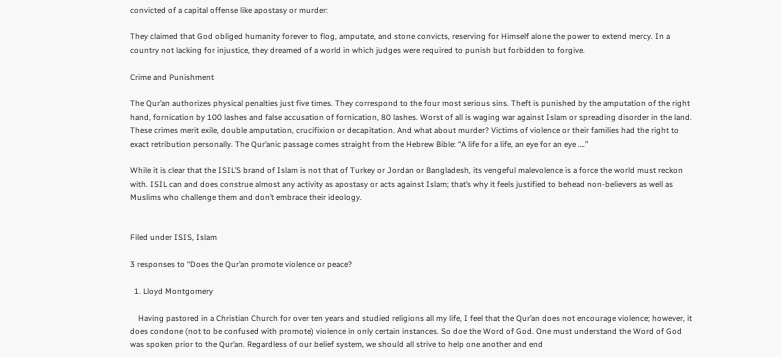convicted of a capital offense like apostasy or murder:

They claimed that God obliged humanity forever to flog, amputate, and stone convicts, reserving for Himself alone the power to extend mercy. In a country not lacking for injustice, they dreamed of a world in which judges were required to punish but forbidden to forgive.

Crime and Punishment

The Qur’an authorizes physical penalties just five times. They correspond to the four most serious sins. Theft is punished by the amputation of the right hand, fornication by 100 lashes and false accusation of fornication, 80 lashes. Worst of all is waging war against Islam or spreading disorder in the land. These crimes merit exile, double amputation, crucifixion or decapitation. And what about murder? Victims of violence or their families had the right to exact retribution personally. The Qur’anic passage comes straight from the Hebrew Bible: “A life for a life, an eye for an eye ….”

While it is clear that the ISIL’S brand of Islam is not that of Turkey or Jordan or Bangladesh, its vengeful malevolence is a force the world must reckon with. ISIL can and does construe almost any activity as apostasy or acts against Islam; that’s why it feels justified to behead non-believers as well as Muslims who challenge them and don’t embrace their ideology.


Filed under ISIS, Islam

3 responses to “Does the Qur’an promote violence or peace?

  1. Lloyd Montgomery

    Having pastored in a Christian Church for over ten years and studied religions all my life, I feel that the Qur’an does not encourage violence; however, it does condone (not to be confused with promote) violence in only certain instances. So doe the Word of God. One must understand the Word of God was spoken prior to the Qur’an. Regardless of our belief system, we should all strive to help one another and end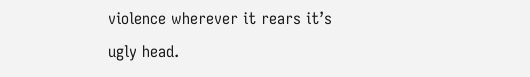violence wherever it rears it’s ugly head.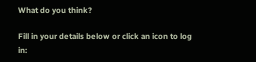What do you think?

Fill in your details below or click an icon to log in: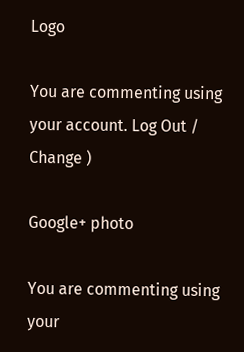Logo

You are commenting using your account. Log Out /  Change )

Google+ photo

You are commenting using your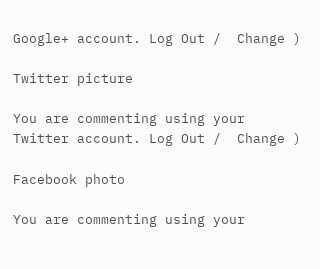Google+ account. Log Out /  Change )

Twitter picture

You are commenting using your Twitter account. Log Out /  Change )

Facebook photo

You are commenting using your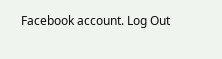Facebook account. Log Out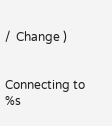/  Change )


Connecting to %s